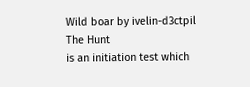Wild boar by ivelin-d3ctpil
The Hunt
is an initiation test which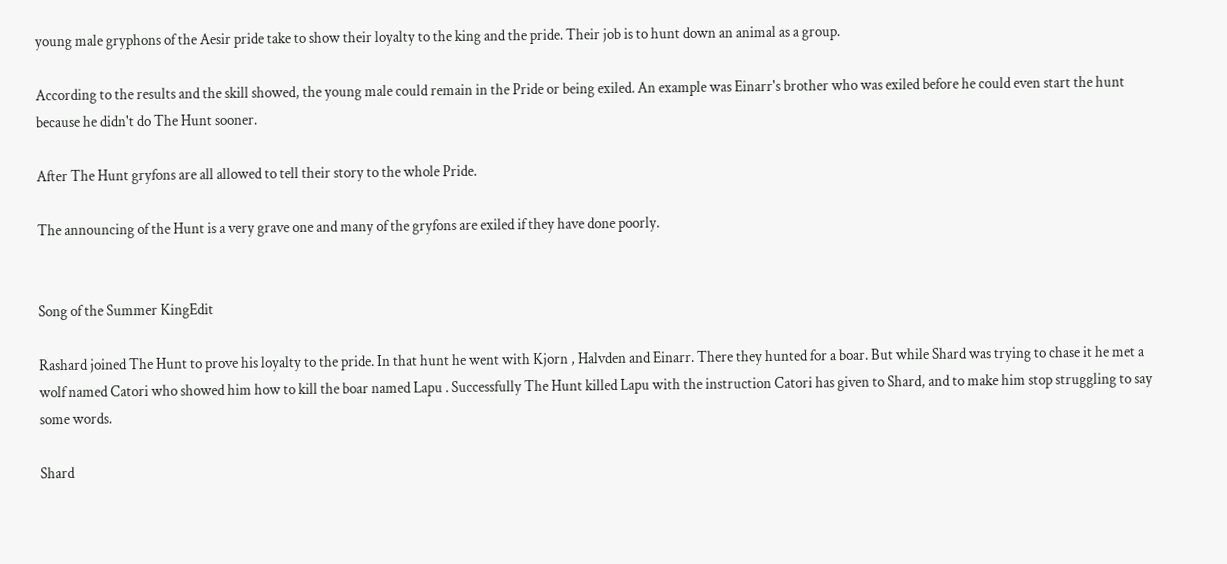young male gryphons of the Aesir pride take to show their loyalty to the king and the pride. Their job is to hunt down an animal as a group.

According to the results and the skill showed, the young male could remain in the Pride or being exiled. An example was Einarr's brother who was exiled before he could even start the hunt because he didn't do The Hunt sooner.

After The Hunt gryfons are all allowed to tell their story to the whole Pride.

The announcing of the Hunt is a very grave one and many of the gryfons are exiled if they have done poorly.


Song of the Summer KingEdit

Rashard joined The Hunt to prove his loyalty to the pride. In that hunt he went with Kjorn , Halvden and Einarr. There they hunted for a boar. But while Shard was trying to chase it he met a wolf named Catori who showed him how to kill the boar named Lapu . Successfully The Hunt killed Lapu with the instruction Catori has given to Shard, and to make him stop struggling to say some words.

Shard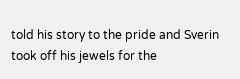told his story to the pride and Sverin took off his jewels for the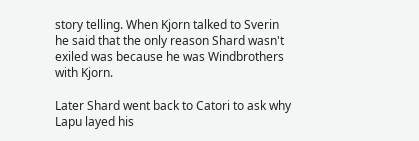story telling. When Kjorn talked to Sverin he said that the only reason Shard wasn't exiled was because he was Windbrothers with Kjorn.

Later Shard went back to Catori to ask why Lapu layed his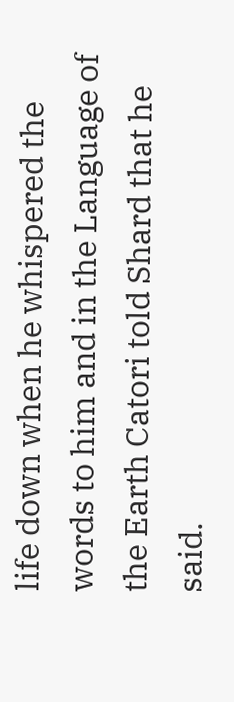life down when he whispered the words to him and in the Language of the Earth Catori told Shard that he said.